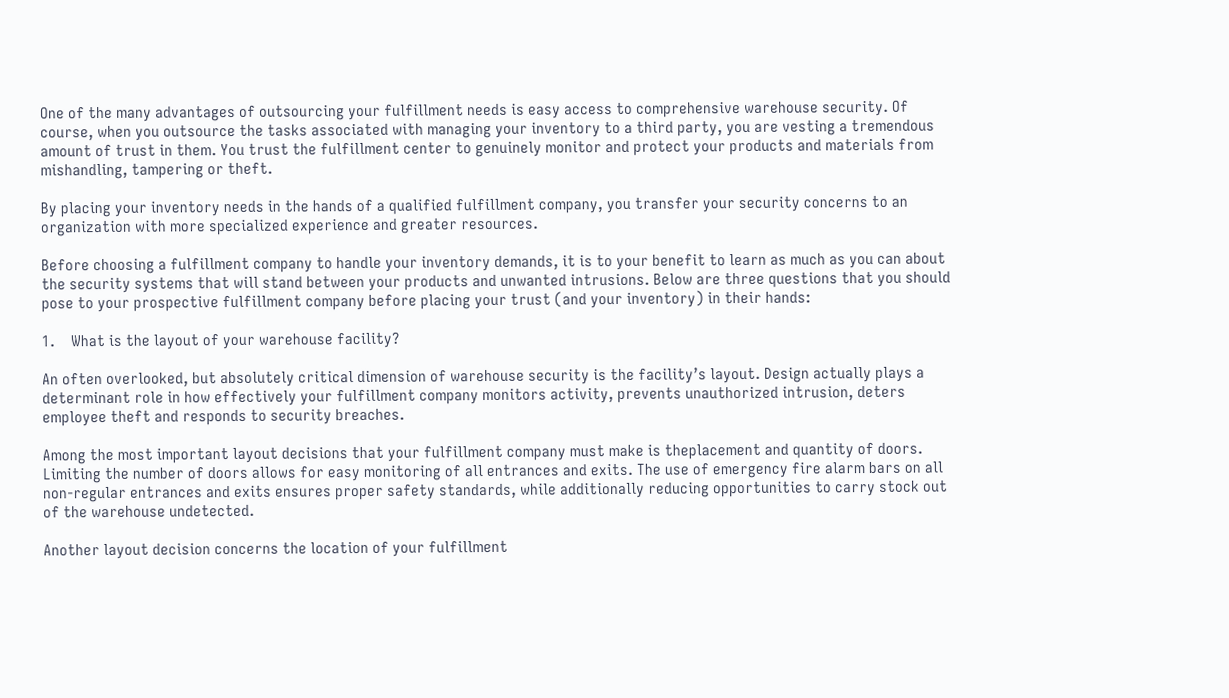One of the many advantages of outsourcing your fulfillment needs is easy access to comprehensive warehouse security. Of course, when you outsource the tasks associated with managing your inventory to a third party, you are vesting a tremendous amount of trust in them. You trust the fulfillment center to genuinely monitor and protect your products and materials from mishandling, tampering or theft.

By placing your inventory needs in the hands of a qualified fulfillment company, you transfer your security concerns to an organization with more specialized experience and greater resources.

Before choosing a fulfillment company to handle your inventory demands, it is to your benefit to learn as much as you can about the security systems that will stand between your products and unwanted intrusions. Below are three questions that you should pose to your prospective fulfillment company before placing your trust (and your inventory) in their hands:

1.    What is the layout of your warehouse facility?

An often overlooked, but absolutely critical dimension of warehouse security is the facility’s layout. Design actually plays a determinant role in how effectively your fulfillment company monitors activity, prevents unauthorized intrusion, deters employee theft and responds to security breaches.

Among the most important layout decisions that your fulfillment company must make is theplacement and quantity of doors. Limiting the number of doors allows for easy monitoring of all entrances and exits. The use of emergency fire alarm bars on all non-regular entrances and exits ensures proper safety standards, while additionally reducing opportunities to carry stock out of the warehouse undetected.

Another layout decision concerns the location of your fulfillment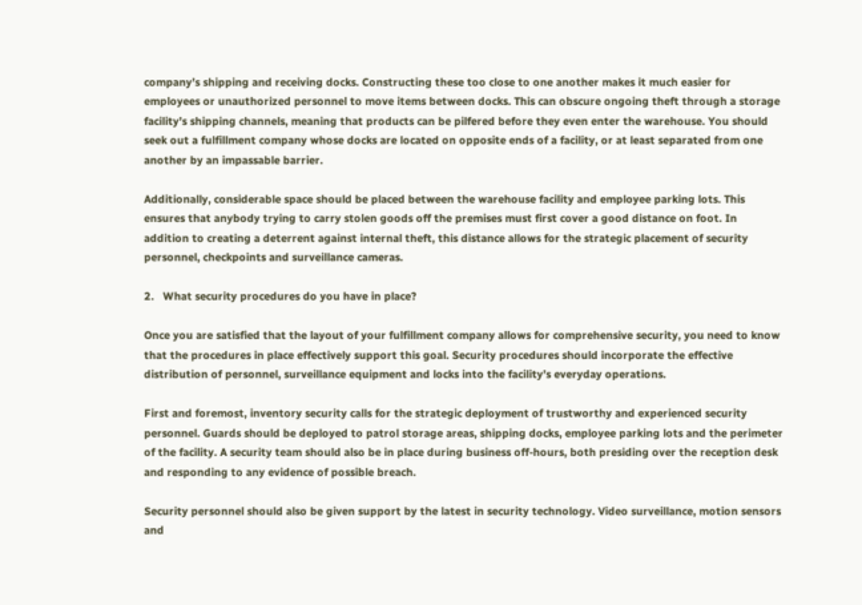company’s shipping and receiving docks. Constructing these too close to one another makes it much easier for employees or unauthorized personnel to move items between docks. This can obscure ongoing theft through a storage facility’s shipping channels, meaning that products can be pilfered before they even enter the warehouse. You should seek out a fulfillment company whose docks are located on opposite ends of a facility, or at least separated from one another by an impassable barrier.

Additionally, considerable space should be placed between the warehouse facility and employee parking lots. This ensures that anybody trying to carry stolen goods off the premises must first cover a good distance on foot. In addition to creating a deterrent against internal theft, this distance allows for the strategic placement of security personnel, checkpoints and surveillance cameras.

2.   What security procedures do you have in place?

Once you are satisfied that the layout of your fulfillment company allows for comprehensive security, you need to know that the procedures in place effectively support this goal. Security procedures should incorporate the effective distribution of personnel, surveillance equipment and locks into the facility’s everyday operations.

First and foremost, inventory security calls for the strategic deployment of trustworthy and experienced security personnel. Guards should be deployed to patrol storage areas, shipping docks, employee parking lots and the perimeter of the facility. A security team should also be in place during business off-hours, both presiding over the reception desk and responding to any evidence of possible breach.

Security personnel should also be given support by the latest in security technology. Video surveillance, motion sensors and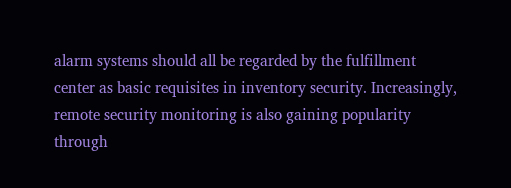alarm systems should all be regarded by the fulfillment center as basic requisites in inventory security. Increasingly, remote security monitoring is also gaining popularity through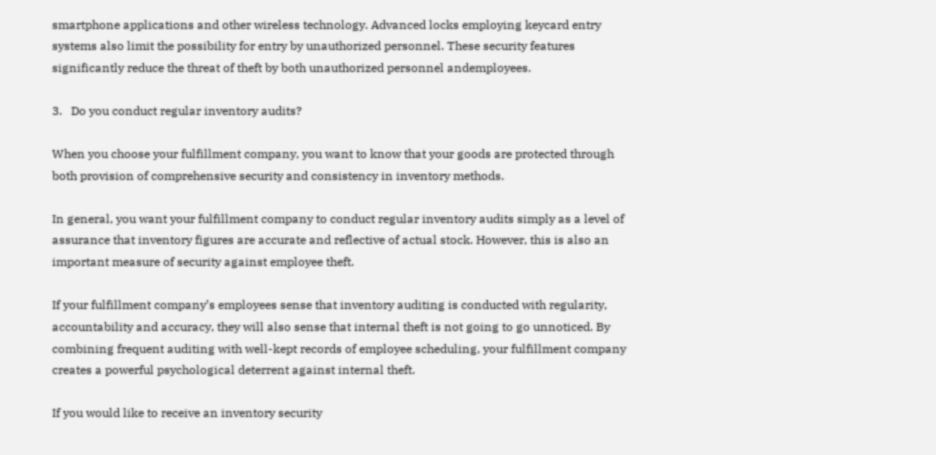smartphone applications and other wireless technology. Advanced locks employing keycard entry systems also limit the possibility for entry by unauthorized personnel. These security features significantly reduce the threat of theft by both unauthorized personnel andemployees.

3.   Do you conduct regular inventory audits?

When you choose your fulfillment company, you want to know that your goods are protected through both provision of comprehensive security and consistency in inventory methods.

In general, you want your fulfillment company to conduct regular inventory audits simply as a level of assurance that inventory figures are accurate and reflective of actual stock. However, this is also an important measure of security against employee theft.

If your fulfillment company’s employees sense that inventory auditing is conducted with regularity, accountability and accuracy, they will also sense that internal theft is not going to go unnoticed. By combining frequent auditing with well-kept records of employee scheduling, your fulfillment company creates a powerful psychological deterrent against internal theft.

If you would like to receive an inventory security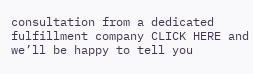consultation from a dedicated fulfillment company CLICK HERE and we’ll be happy to tell you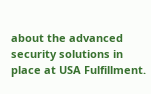about the advanced security solutions in place at USA Fulfillment.